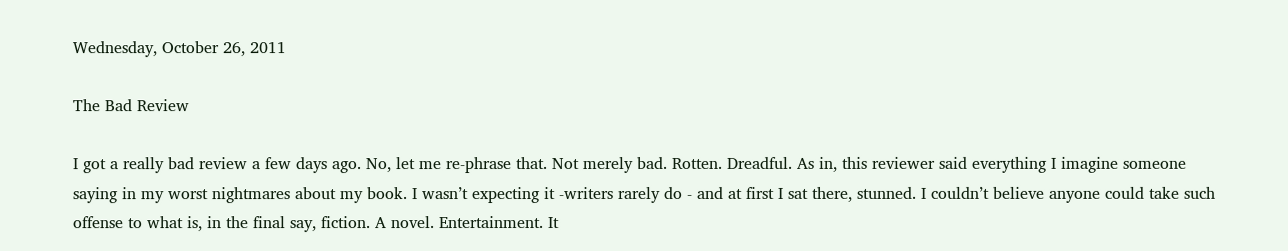Wednesday, October 26, 2011

The Bad Review

I got a really bad review a few days ago. No, let me re-phrase that. Not merely bad. Rotten. Dreadful. As in, this reviewer said everything I imagine someone saying in my worst nightmares about my book. I wasn’t expecting it -writers rarely do - and at first I sat there, stunned. I couldn’t believe anyone could take such offense to what is, in the final say, fiction. A novel. Entertainment. It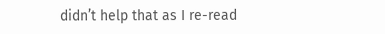didn’t help that as I re-read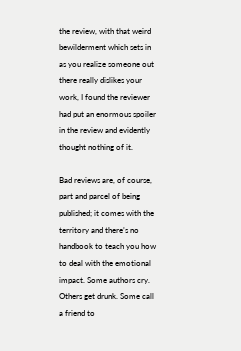the review, with that weird bewilderment which sets in as you realize someone out there really dislikes your work, I found the reviewer had put an enormous spoiler in the review and evidently thought nothing of it.

Bad reviews are, of course, part and parcel of being published; it comes with the territory and there’s no handbook to teach you how to deal with the emotional impact. Some authors cry. Others get drunk. Some call a friend to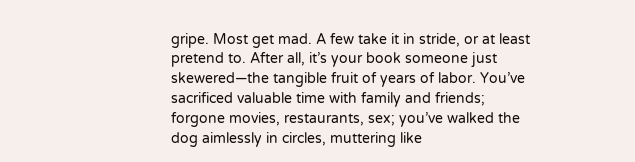gripe. Most get mad. A few take it in stride, or at least pretend to. After all, it’s your book someone just skewered—the tangible fruit of years of labor. You’ve sacrificed valuable time with family and friends; forgone movies, restaurants, sex; you’ve walked the dog aimlessly in circles, muttering like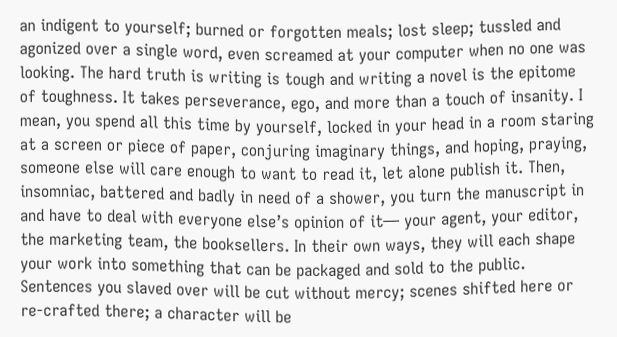an indigent to yourself; burned or forgotten meals; lost sleep; tussled and agonized over a single word, even screamed at your computer when no one was looking. The hard truth is writing is tough and writing a novel is the epitome of toughness. It takes perseverance, ego, and more than a touch of insanity. I mean, you spend all this time by yourself, locked in your head in a room staring at a screen or piece of paper, conjuring imaginary things, and hoping, praying, someone else will care enough to want to read it, let alone publish it. Then, insomniac, battered and badly in need of a shower, you turn the manuscript in and have to deal with everyone else’s opinion of it— your agent, your editor, the marketing team, the booksellers. In their own ways, they will each shape your work into something that can be packaged and sold to the public. Sentences you slaved over will be cut without mercy; scenes shifted here or re-crafted there; a character will be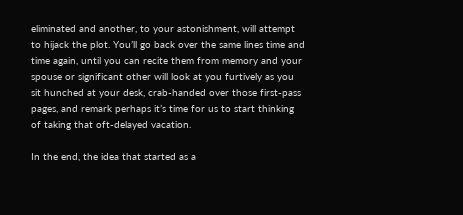eliminated and another, to your astonishment, will attempt to hijack the plot. You’ll go back over the same lines time and time again, until you can recite them from memory and your spouse or significant other will look at you furtively as you sit hunched at your desk, crab-handed over those first-pass pages, and remark perhaps it’s time for us to start thinking of taking that oft-delayed vacation.

In the end, the idea that started as a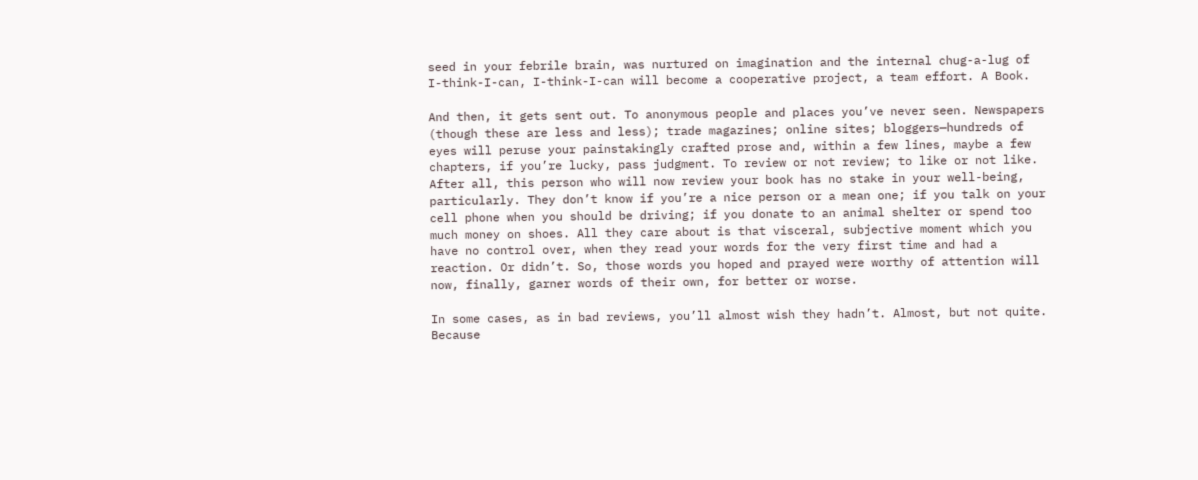seed in your febrile brain, was nurtured on imagination and the internal chug-a-lug of I-think-I-can, I-think-I-can will become a cooperative project, a team effort. A Book.

And then, it gets sent out. To anonymous people and places you’ve never seen. Newspapers (though these are less and less); trade magazines; online sites; bloggers—hundreds of eyes will peruse your painstakingly crafted prose and, within a few lines, maybe a few chapters, if you’re lucky, pass judgment. To review or not review; to like or not like. After all, this person who will now review your book has no stake in your well-being, particularly. They don’t know if you’re a nice person or a mean one; if you talk on your cell phone when you should be driving; if you donate to an animal shelter or spend too much money on shoes. All they care about is that visceral, subjective moment which you have no control over, when they read your words for the very first time and had a reaction. Or didn’t. So, those words you hoped and prayed were worthy of attention will now, finally, garner words of their own, for better or worse.

In some cases, as in bad reviews, you’ll almost wish they hadn’t. Almost, but not quite. Because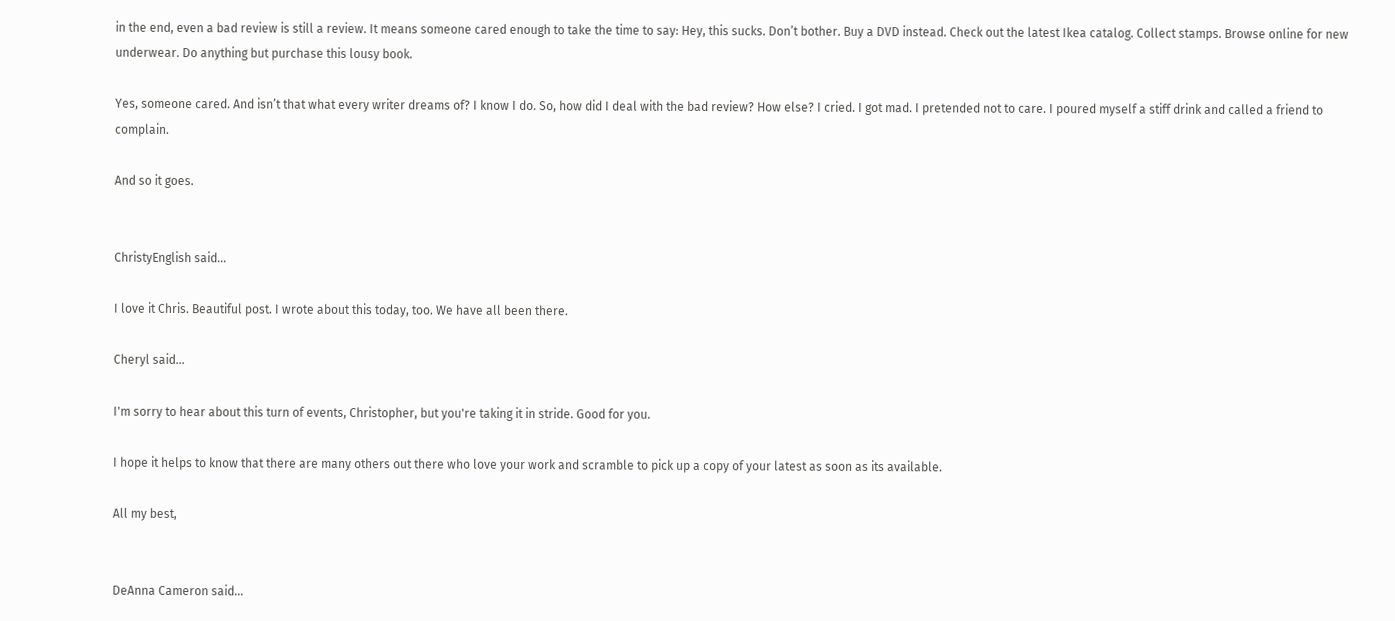in the end, even a bad review is still a review. It means someone cared enough to take the time to say: Hey, this sucks. Don’t bother. Buy a DVD instead. Check out the latest Ikea catalog. Collect stamps. Browse online for new underwear. Do anything but purchase this lousy book.

Yes, someone cared. And isn’t that what every writer dreams of? I know I do. So, how did I deal with the bad review? How else? I cried. I got mad. I pretended not to care. I poured myself a stiff drink and called a friend to complain.

And so it goes.


ChristyEnglish said...

I love it Chris. Beautiful post. I wrote about this today, too. We have all been there.

Cheryl said...

I'm sorry to hear about this turn of events, Christopher, but you're taking it in stride. Good for you.

I hope it helps to know that there are many others out there who love your work and scramble to pick up a copy of your latest as soon as its available.

All my best,


DeAnna Cameron said...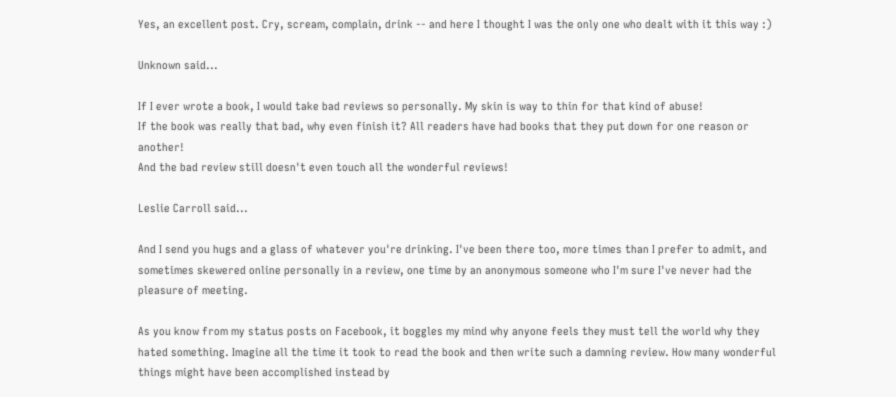Yes, an excellent post. Cry, scream, complain, drink -- and here I thought I was the only one who dealt with it this way :)

Unknown said...

If I ever wrote a book, I would take bad reviews so personally. My skin is way to thin for that kind of abuse!
If the book was really that bad, why even finish it? All readers have had books that they put down for one reason or another!
And the bad review still doesn't even touch all the wonderful reviews!

Leslie Carroll said...

And I send you hugs and a glass of whatever you're drinking. I've been there too, more times than I prefer to admit, and sometimes skewered online personally in a review, one time by an anonymous someone who I'm sure I've never had the pleasure of meeting.

As you know from my status posts on Facebook, it boggles my mind why anyone feels they must tell the world why they hated something. Imagine all the time it took to read the book and then write such a damning review. How many wonderful things might have been accomplished instead by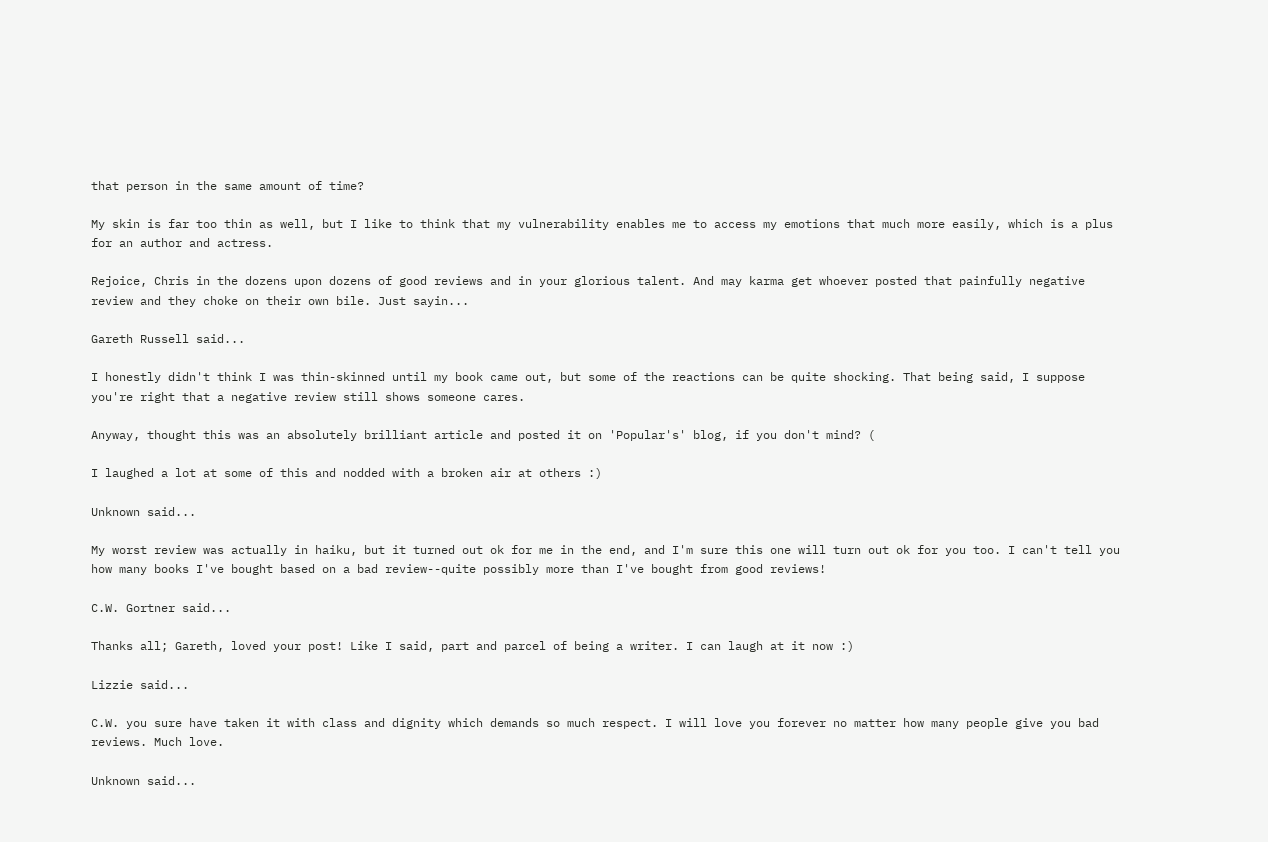that person in the same amount of time?

My skin is far too thin as well, but I like to think that my vulnerability enables me to access my emotions that much more easily, which is a plus for an author and actress.

Rejoice, Chris in the dozens upon dozens of good reviews and in your glorious talent. And may karma get whoever posted that painfully negative review and they choke on their own bile. Just sayin...

Gareth Russell said...

I honestly didn't think I was thin-skinned until my book came out, but some of the reactions can be quite shocking. That being said, I suppose you're right that a negative review still shows someone cares.

Anyway, thought this was an absolutely brilliant article and posted it on 'Popular's' blog, if you don't mind? (

I laughed a lot at some of this and nodded with a broken air at others :)

Unknown said...

My worst review was actually in haiku, but it turned out ok for me in the end, and I'm sure this one will turn out ok for you too. I can't tell you how many books I've bought based on a bad review--quite possibly more than I've bought from good reviews!

C.W. Gortner said...

Thanks all; Gareth, loved your post! Like I said, part and parcel of being a writer. I can laugh at it now :)

Lizzie said...

C.W. you sure have taken it with class and dignity which demands so much respect. I will love you forever no matter how many people give you bad reviews. Much love.

Unknown said...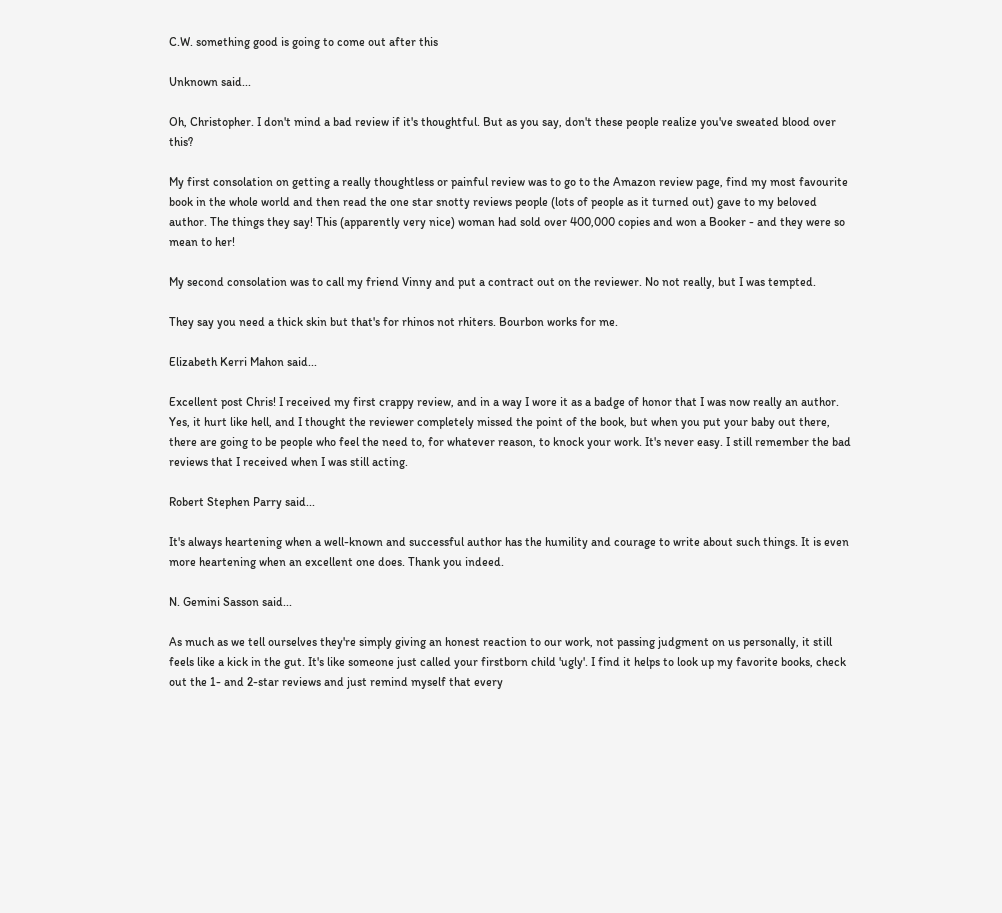C.W. something good is going to come out after this

Unknown said...

Oh, Christopher. I don't mind a bad review if it's thoughtful. But as you say, don't these people realize you've sweated blood over this?

My first consolation on getting a really thoughtless or painful review was to go to the Amazon review page, find my most favourite book in the whole world and then read the one star snotty reviews people (lots of people as it turned out) gave to my beloved author. The things they say! This (apparently very nice) woman had sold over 400,000 copies and won a Booker - and they were so mean to her!

My second consolation was to call my friend Vinny and put a contract out on the reviewer. No not really, but I was tempted.

They say you need a thick skin but that's for rhinos not rhiters. Bourbon works for me.

Elizabeth Kerri Mahon said...

Excellent post Chris! I received my first crappy review, and in a way I wore it as a badge of honor that I was now really an author. Yes, it hurt like hell, and I thought the reviewer completely missed the point of the book, but when you put your baby out there, there are going to be people who feel the need to, for whatever reason, to knock your work. It's never easy. I still remember the bad reviews that I received when I was still acting.

Robert Stephen Parry said...

It's always heartening when a well-known and successful author has the humility and courage to write about such things. It is even more heartening when an excellent one does. Thank you indeed.

N. Gemini Sasson said...

As much as we tell ourselves they're simply giving an honest reaction to our work, not passing judgment on us personally, it still feels like a kick in the gut. It's like someone just called your firstborn child 'ugly'. I find it helps to look up my favorite books, check out the 1- and 2-star reviews and just remind myself that every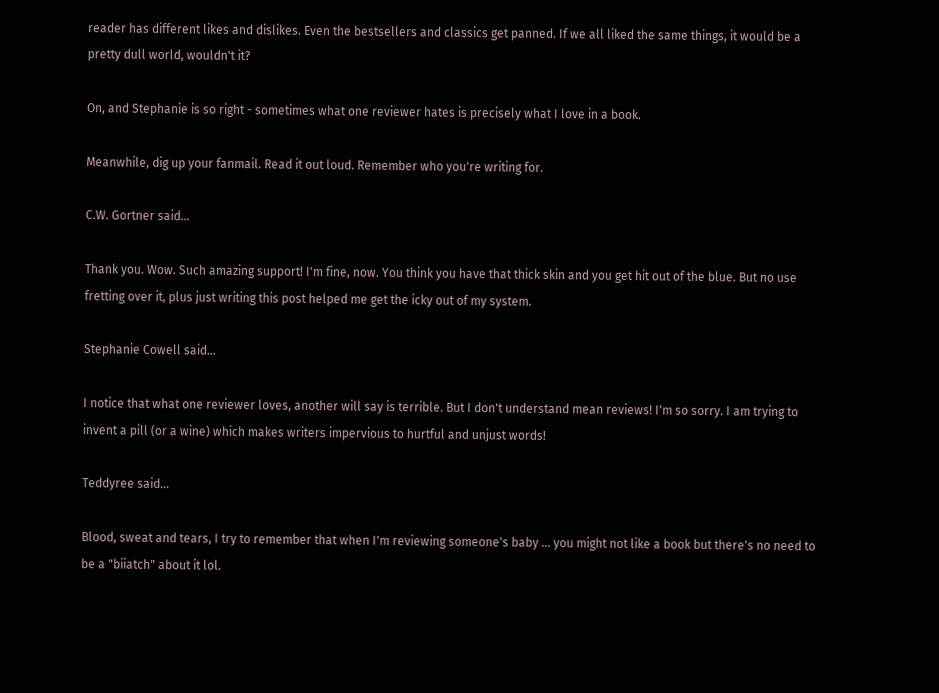reader has different likes and dislikes. Even the bestsellers and classics get panned. If we all liked the same things, it would be a pretty dull world, wouldn't it?

On, and Stephanie is so right - sometimes what one reviewer hates is precisely what I love in a book.

Meanwhile, dig up your fanmail. Read it out loud. Remember who you're writing for.

C.W. Gortner said...

Thank you. Wow. Such amazing support! I'm fine, now. You think you have that thick skin and you get hit out of the blue. But no use fretting over it, plus just writing this post helped me get the icky out of my system.

Stephanie Cowell said...

I notice that what one reviewer loves, another will say is terrible. But I don't understand mean reviews! I'm so sorry. I am trying to invent a pill (or a wine) which makes writers impervious to hurtful and unjust words!

Teddyree said...

Blood, sweat and tears, I try to remember that when I'm reviewing someone's baby ... you might not like a book but there's no need to be a "biiatch" about it lol.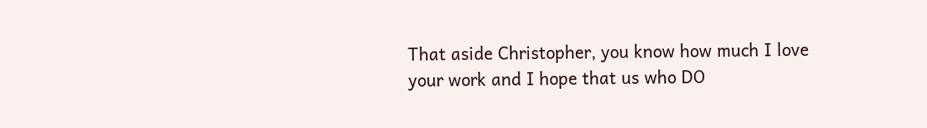That aside Christopher, you know how much I love your work and I hope that us who DO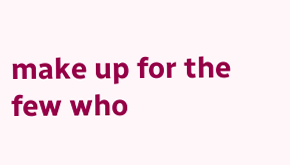make up for the few who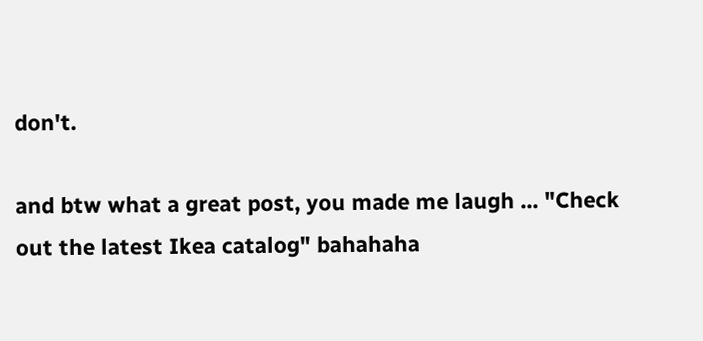don't.

and btw what a great post, you made me laugh ... "Check out the latest Ikea catalog" bahahaha